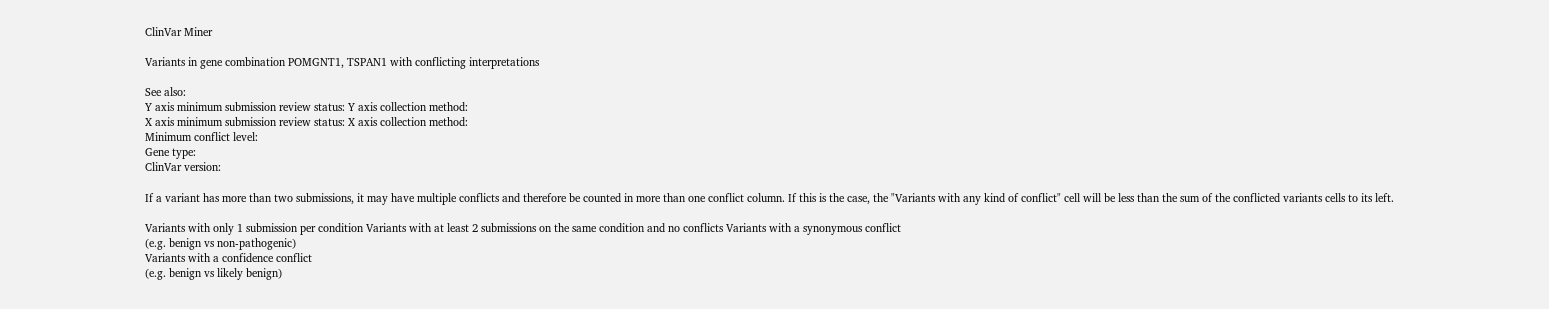ClinVar Miner

Variants in gene combination POMGNT1, TSPAN1 with conflicting interpretations

See also:
Y axis minimum submission review status: Y axis collection method:
X axis minimum submission review status: X axis collection method:
Minimum conflict level:
Gene type:
ClinVar version:

If a variant has more than two submissions, it may have multiple conflicts and therefore be counted in more than one conflict column. If this is the case, the "Variants with any kind of conflict" cell will be less than the sum of the conflicted variants cells to its left.

Variants with only 1 submission per condition Variants with at least 2 submissions on the same condition and no conflicts Variants with a synonymous conflict
(e.g. benign vs non-pathogenic)
Variants with a confidence conflict
(e.g. benign vs likely benign)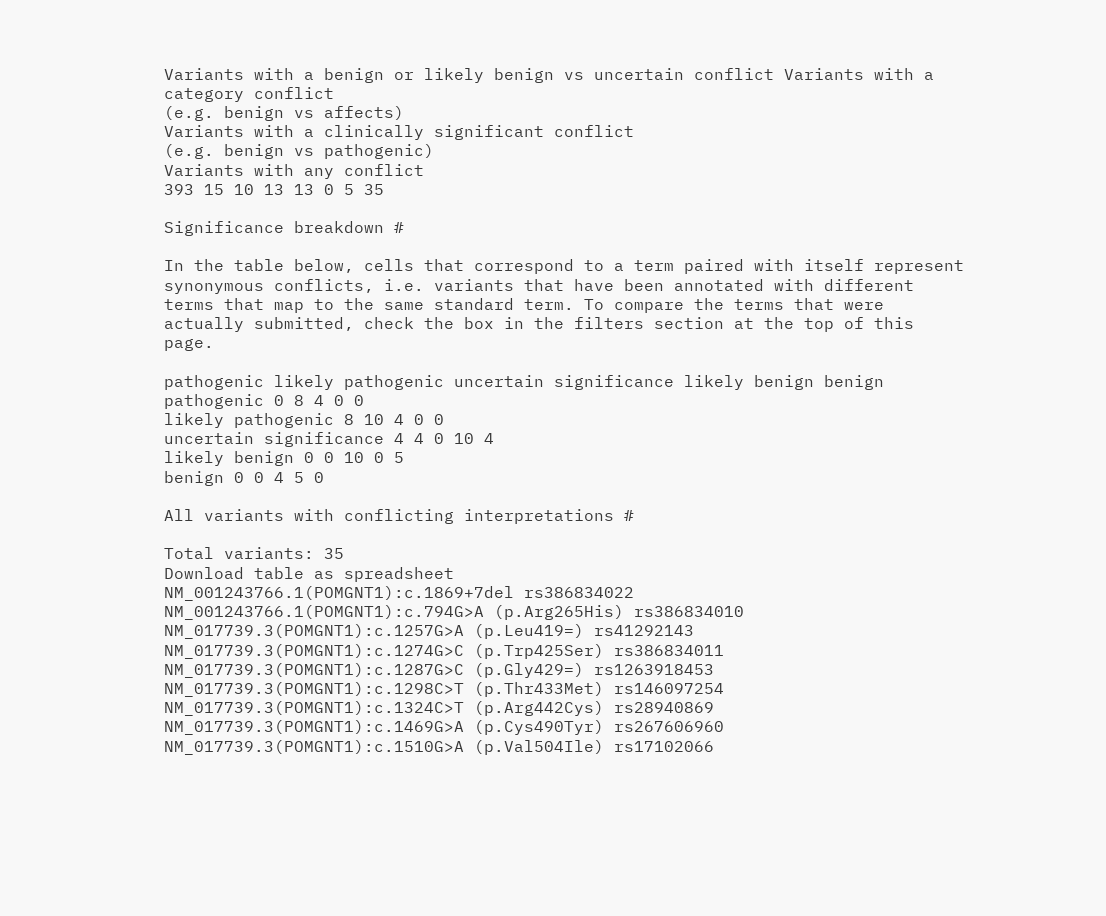Variants with a benign or likely benign vs uncertain conflict Variants with a category conflict
(e.g. benign vs affects)
Variants with a clinically significant conflict
(e.g. benign vs pathogenic)
Variants with any conflict
393 15 10 13 13 0 5 35

Significance breakdown #

In the table below, cells that correspond to a term paired with itself represent synonymous conflicts, i.e. variants that have been annotated with different terms that map to the same standard term. To compare the terms that were actually submitted, check the box in the filters section at the top of this page.

pathogenic likely pathogenic uncertain significance likely benign benign
pathogenic 0 8 4 0 0
likely pathogenic 8 10 4 0 0
uncertain significance 4 4 0 10 4
likely benign 0 0 10 0 5
benign 0 0 4 5 0

All variants with conflicting interpretations #

Total variants: 35
Download table as spreadsheet
NM_001243766.1(POMGNT1):c.1869+7del rs386834022
NM_001243766.1(POMGNT1):c.794G>A (p.Arg265His) rs386834010
NM_017739.3(POMGNT1):c.1257G>A (p.Leu419=) rs41292143
NM_017739.3(POMGNT1):c.1274G>C (p.Trp425Ser) rs386834011
NM_017739.3(POMGNT1):c.1287G>C (p.Gly429=) rs1263918453
NM_017739.3(POMGNT1):c.1298C>T (p.Thr433Met) rs146097254
NM_017739.3(POMGNT1):c.1324C>T (p.Arg442Cys) rs28940869
NM_017739.3(POMGNT1):c.1469G>A (p.Cys490Tyr) rs267606960
NM_017739.3(POMGNT1):c.1510G>A (p.Val504Ile) rs17102066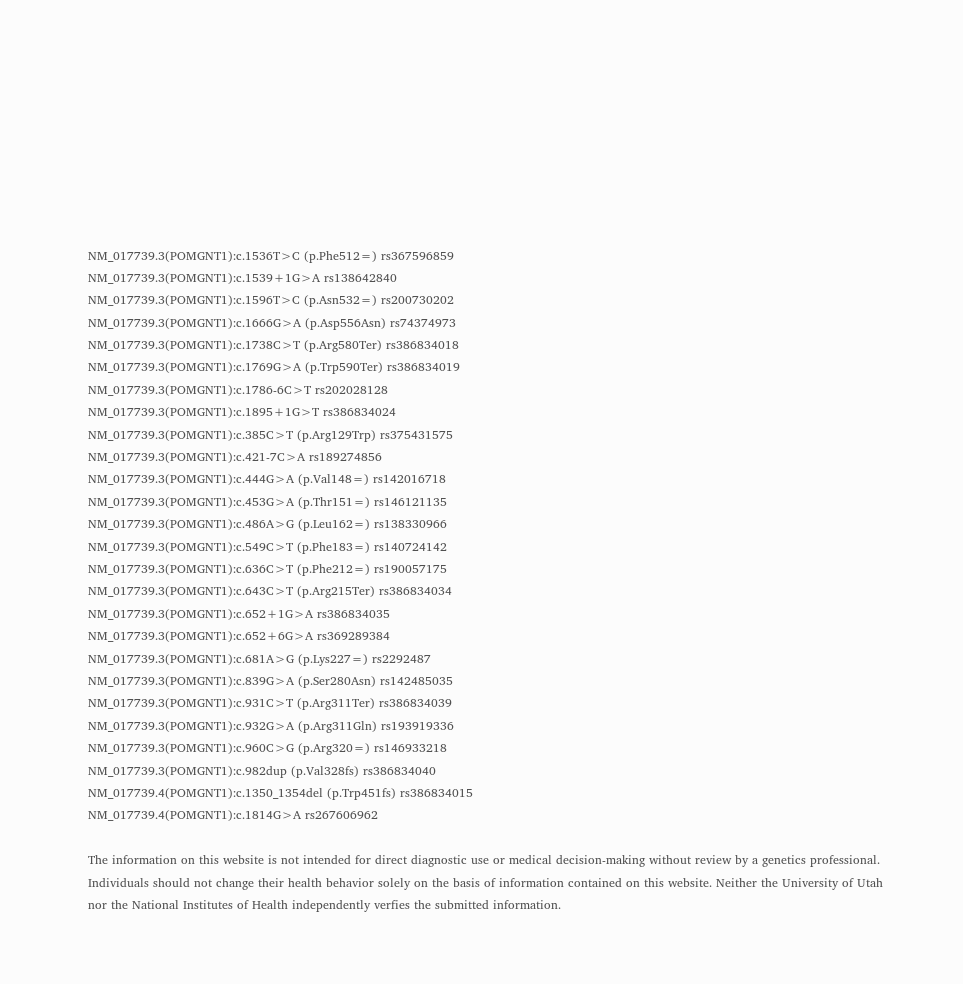NM_017739.3(POMGNT1):c.1536T>C (p.Phe512=) rs367596859
NM_017739.3(POMGNT1):c.1539+1G>A rs138642840
NM_017739.3(POMGNT1):c.1596T>C (p.Asn532=) rs200730202
NM_017739.3(POMGNT1):c.1666G>A (p.Asp556Asn) rs74374973
NM_017739.3(POMGNT1):c.1738C>T (p.Arg580Ter) rs386834018
NM_017739.3(POMGNT1):c.1769G>A (p.Trp590Ter) rs386834019
NM_017739.3(POMGNT1):c.1786-6C>T rs202028128
NM_017739.3(POMGNT1):c.1895+1G>T rs386834024
NM_017739.3(POMGNT1):c.385C>T (p.Arg129Trp) rs375431575
NM_017739.3(POMGNT1):c.421-7C>A rs189274856
NM_017739.3(POMGNT1):c.444G>A (p.Val148=) rs142016718
NM_017739.3(POMGNT1):c.453G>A (p.Thr151=) rs146121135
NM_017739.3(POMGNT1):c.486A>G (p.Leu162=) rs138330966
NM_017739.3(POMGNT1):c.549C>T (p.Phe183=) rs140724142
NM_017739.3(POMGNT1):c.636C>T (p.Phe212=) rs190057175
NM_017739.3(POMGNT1):c.643C>T (p.Arg215Ter) rs386834034
NM_017739.3(POMGNT1):c.652+1G>A rs386834035
NM_017739.3(POMGNT1):c.652+6G>A rs369289384
NM_017739.3(POMGNT1):c.681A>G (p.Lys227=) rs2292487
NM_017739.3(POMGNT1):c.839G>A (p.Ser280Asn) rs142485035
NM_017739.3(POMGNT1):c.931C>T (p.Arg311Ter) rs386834039
NM_017739.3(POMGNT1):c.932G>A (p.Arg311Gln) rs193919336
NM_017739.3(POMGNT1):c.960C>G (p.Arg320=) rs146933218
NM_017739.3(POMGNT1):c.982dup (p.Val328fs) rs386834040
NM_017739.4(POMGNT1):c.1350_1354del (p.Trp451fs) rs386834015
NM_017739.4(POMGNT1):c.1814G>A rs267606962

The information on this website is not intended for direct diagnostic use or medical decision-making without review by a genetics professional. Individuals should not change their health behavior solely on the basis of information contained on this website. Neither the University of Utah nor the National Institutes of Health independently verfies the submitted information.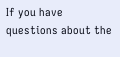If you have questions about the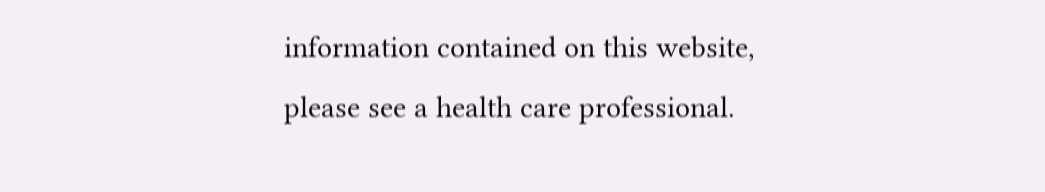information contained on this website, please see a health care professional.